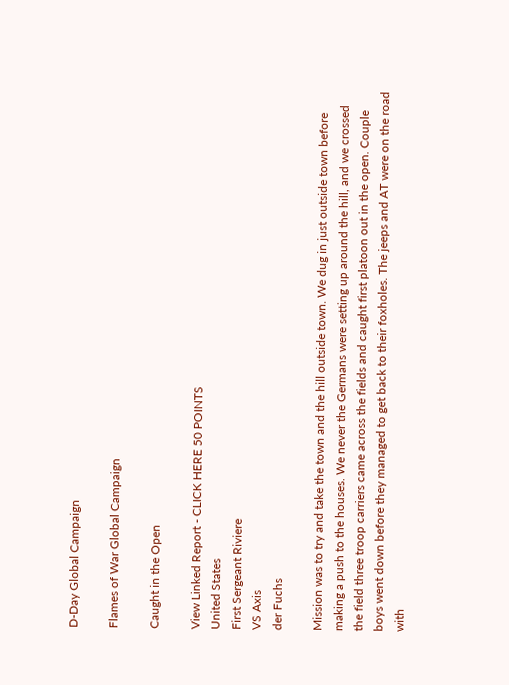D-Day Global Campaign

Flames of War Global Campaign

Caught in the Open

View Linked Report - CLICK HERE 50 POINTS
United States
First Sergeant Riviere
VS Axis
der Fuchs

Mission was to try and take the town and the hill outside town. We dug in just outside town before making a push to the houses. We never the Germans were setting up around the hill, and we crossed the field three troop carriers came across the fields and caught first platoon out in the open. Couple boys went down before they managed to get back to their foxholes. The jeeps and AT were on the road with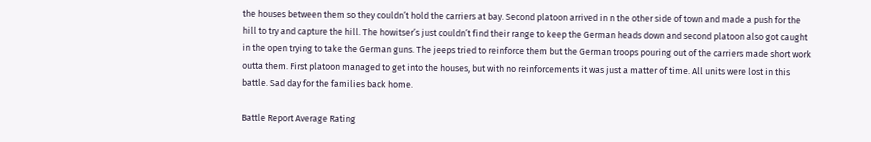the houses between them so they couldn’t hold the carriers at bay. Second platoon arrived in n the other side of town and made a push for the hill to try and capture the hill. The howitser’s just couldn’t find their range to keep the German heads down and second platoon also got caught in the open trying to take the German guns. The jeeps tried to reinforce them but the German troops pouring out of the carriers made short work outta them. First platoon managed to get into the houses, but with no reinforcements it was just a matter of time. All units were lost in this battle. Sad day for the families back home.

Battle Report Average Rating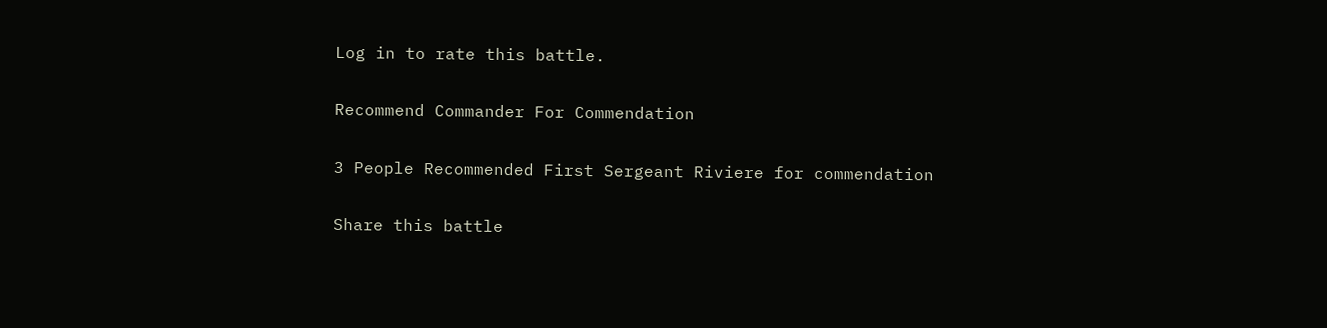Log in to rate this battle.

Recommend Commander For Commendation

3 People Recommended First Sergeant Riviere for commendation

Share this battle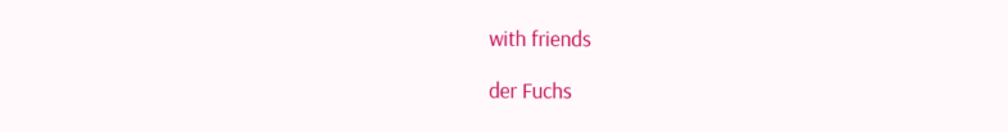with friends

der Fuchs